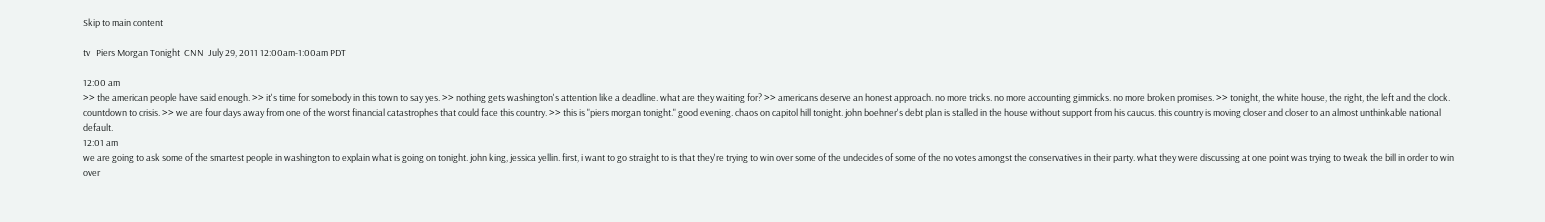Skip to main content

tv   Piers Morgan Tonight  CNN  July 29, 2011 12:00am-1:00am PDT

12:00 am
>> the american people have said enough. >> it's time for somebody in this town to say yes. >> nothing gets washington's attention like a deadline. what are they waiting for? >> americans deserve an honest approach. no more tricks. no more accounting gimmicks. no more broken promises. >> tonight, the white house, the right, the left and the clock. countdown to crisis. >> we are four days away from one of the worst financial catastrophes that could face this country. >> this is "piers morgan tonight." good evening. chaos on capitol hill tonight. john boehner's debt plan is stalled in the house without support from his caucus. this country is moving closer and closer to an almost unthinkable national default.
12:01 am
we are going to ask some of the smartest people in washington to explain what is going on tonight. john king, jessica yellin. first, i want to go straight to is that they're trying to win over some of the undecides of some of the no votes amongst the conservatives in their party. what they were discussing at one point was trying to tweak the bill in order to win over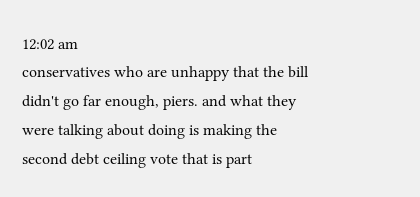12:02 am
conservatives who are unhappy that the bill didn't go far enough, piers. and what they were talking about doing is making the second debt ceiling vote that is part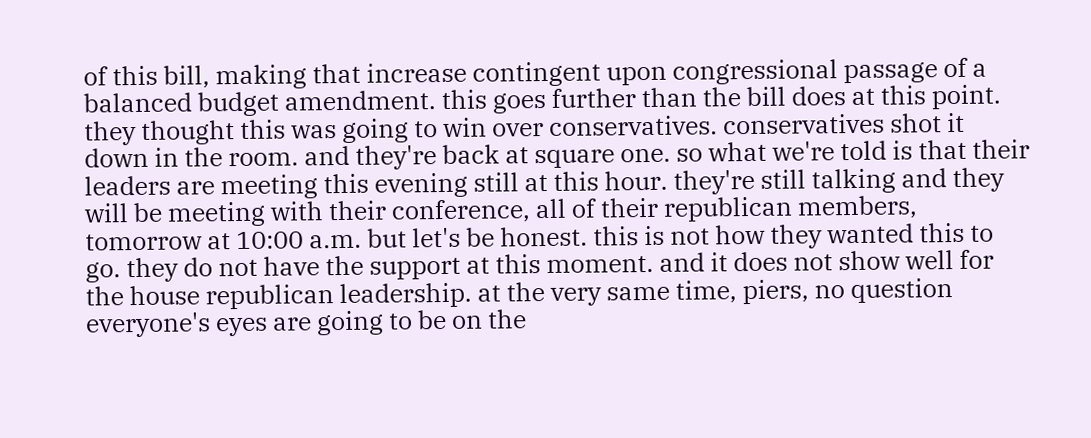of this bill, making that increase contingent upon congressional passage of a balanced budget amendment. this goes further than the bill does at this point. they thought this was going to win over conservatives. conservatives shot it down in the room. and they're back at square one. so what we're told is that their leaders are meeting this evening still at this hour. they're still talking and they will be meeting with their conference, all of their republican members, tomorrow at 10:00 a.m. but let's be honest. this is not how they wanted this to go. they do not have the support at this moment. and it does not show well for the house republican leadership. at the very same time, piers, no question everyone's eyes are going to be on the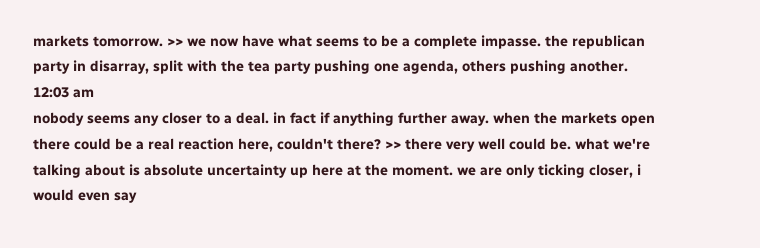markets tomorrow. >> we now have what seems to be a complete impasse. the republican party in disarray, split with the tea party pushing one agenda, others pushing another.
12:03 am
nobody seems any closer to a deal. in fact if anything further away. when the markets open there could be a real reaction here, couldn't there? >> there very well could be. what we're talking about is absolute uncertainty up here at the moment. we are only ticking closer, i would even say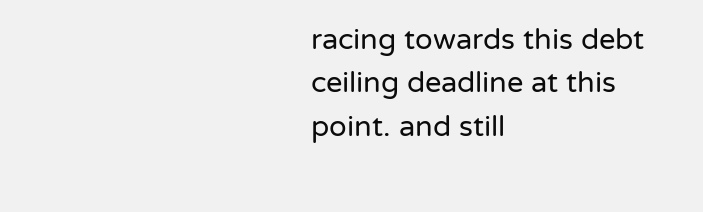racing towards this debt ceiling deadline at this point. and still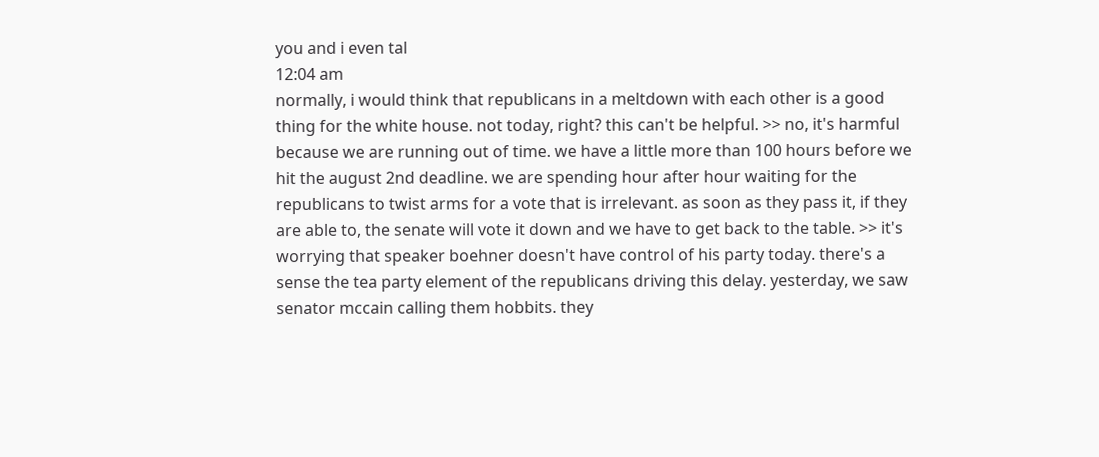you and i even tal
12:04 am
normally, i would think that republicans in a meltdown with each other is a good thing for the white house. not today, right? this can't be helpful. >> no, it's harmful because we are running out of time. we have a little more than 100 hours before we hit the august 2nd deadline. we are spending hour after hour waiting for the republicans to twist arms for a vote that is irrelevant. as soon as they pass it, if they are able to, the senate will vote it down and we have to get back to the table. >> it's worrying that speaker boehner doesn't have control of his party today. there's a sense the tea party element of the republicans driving this delay. yesterday, we saw senator mccain calling them hobbits. they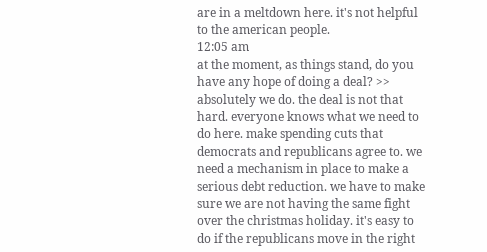are in a meltdown here. it's not helpful to the american people.
12:05 am
at the moment, as things stand, do you have any hope of doing a deal? >> absolutely we do. the deal is not that hard. everyone knows what we need to do here. make spending cuts that democrats and republicans agree to. we need a mechanism in place to make a serious debt reduction. we have to make sure we are not having the same fight over the christmas holiday. it's easy to do if the republicans move in the right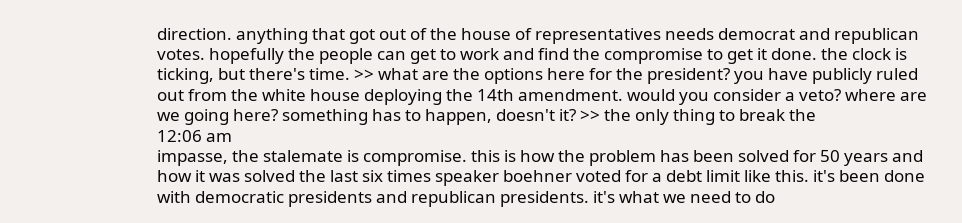direction. anything that got out of the house of representatives needs democrat and republican votes. hopefully the people can get to work and find the compromise to get it done. the clock is ticking, but there's time. >> what are the options here for the president? you have publicly ruled out from the white house deploying the 14th amendment. would you consider a veto? where are we going here? something has to happen, doesn't it? >> the only thing to break the
12:06 am
impasse, the stalemate is compromise. this is how the problem has been solved for 50 years and how it was solved the last six times speaker boehner voted for a debt limit like this. it's been done with democratic presidents and republican presidents. it's what we need to do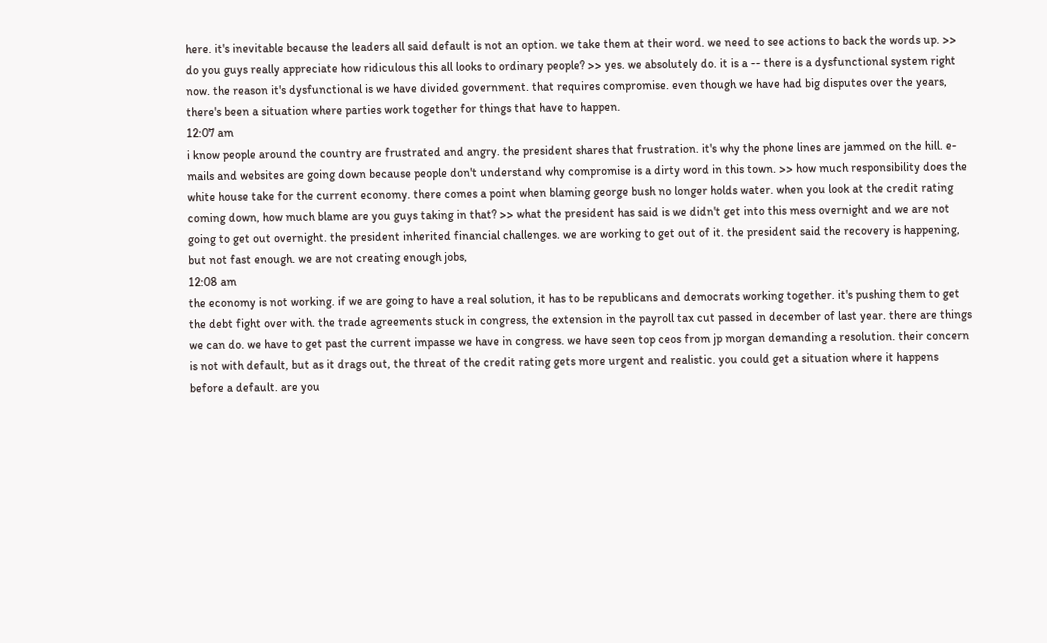here. it's inevitable because the leaders all said default is not an option. we take them at their word. we need to see actions to back the words up. >> do you guys really appreciate how ridiculous this all looks to ordinary people? >> yes. we absolutely do. it is a -- there is a dysfunctional system right now. the reason it's dysfunctional is we have divided government. that requires compromise. even though we have had big disputes over the years, there's been a situation where parties work together for things that have to happen.
12:07 am
i know people around the country are frustrated and angry. the president shares that frustration. it's why the phone lines are jammed on the hill. e-mails and websites are going down because people don't understand why compromise is a dirty word in this town. >> how much responsibility does the white house take for the current economy. there comes a point when blaming george bush no longer holds water. when you look at the credit rating coming down, how much blame are you guys taking in that? >> what the president has said is we didn't get into this mess overnight and we are not going to get out overnight. the president inherited financial challenges. we are working to get out of it. the president said the recovery is happening, but not fast enough. we are not creating enough jobs,
12:08 am
the economy is not working. if we are going to have a real solution, it has to be republicans and democrats working together. it's pushing them to get the debt fight over with. the trade agreements stuck in congress, the extension in the payroll tax cut passed in december of last year. there are things we can do. we have to get past the current impasse we have in congress. we have seen top ceos from jp morgan demanding a resolution. their concern is not with default, but as it drags out, the threat of the credit rating gets more urgent and realistic. you could get a situation where it happens before a default. are you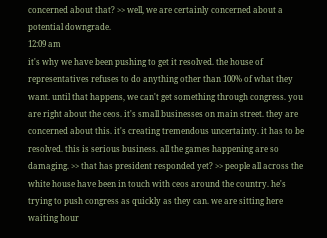concerned about that? >> well, we are certainly concerned about a potential downgrade.
12:09 am
it's why we have been pushing to get it resolved. the house of representatives refuses to do anything other than 100% of what they want. until that happens, we can't get something through congress. you are right about the ceos. it's small businesses on main street. they are concerned about this. it's creating tremendous uncertainty. it has to be resolved. this is serious business. all the games happening are so damaging. >> that has president responded yet? >> people all across the white house have been in touch with ceos around the country. he's trying to push congress as quickly as they can. we are sitting here waiting hour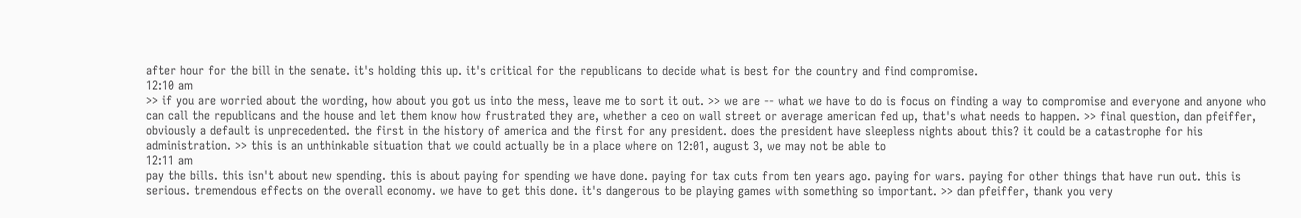after hour for the bill in the senate. it's holding this up. it's critical for the republicans to decide what is best for the country and find compromise.
12:10 am
>> if you are worried about the wording, how about you got us into the mess, leave me to sort it out. >> we are -- what we have to do is focus on finding a way to compromise and everyone and anyone who can call the republicans and the house and let them know how frustrated they are, whether a ceo on wall street or average american fed up, that's what needs to happen. >> final question, dan pfeiffer, obviously a default is unprecedented. the first in the history of america and the first for any president. does the president have sleepless nights about this? it could be a catastrophe for his administration. >> this is an unthinkable situation that we could actually be in a place where on 12:01, august 3, we may not be able to
12:11 am
pay the bills. this isn't about new spending. this is about paying for spending we have done. paying for tax cuts from ten years ago. paying for wars. paying for other things that have run out. this is serious. tremendous effects on the overall economy. we have to get this done. it's dangerous to be playing games with something so important. >> dan pfeiffer, thank you very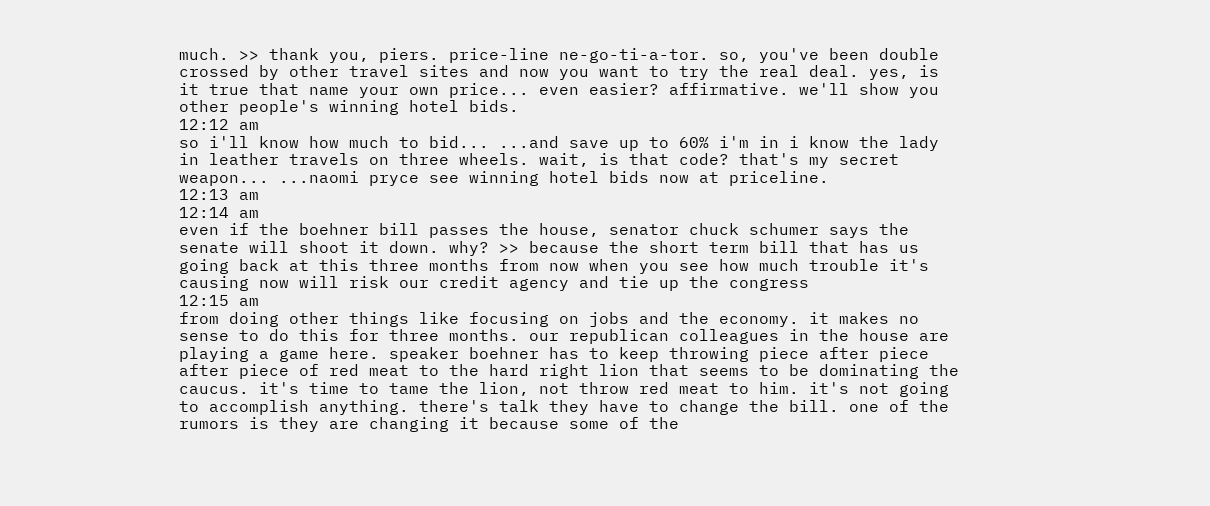much. >> thank you, piers. price-line ne-go-ti-a-tor. so, you've been double crossed by other travel sites and now you want to try the real deal. yes, is it true that name your own price... even easier? affirmative. we'll show you other people's winning hotel bids.
12:12 am
so i'll know how much to bid... ...and save up to 60% i'm in i know the lady in leather travels on three wheels. wait, is that code? that's my secret weapon... ...naomi pryce see winning hotel bids now at priceline.
12:13 am
12:14 am
even if the boehner bill passes the house, senator chuck schumer says the senate will shoot it down. why? >> because the short term bill that has us going back at this three months from now when you see how much trouble it's causing now will risk our credit agency and tie up the congress
12:15 am
from doing other things like focusing on jobs and the economy. it makes no sense to do this for three months. our republican colleagues in the house are playing a game here. speaker boehner has to keep throwing piece after piece after piece of red meat to the hard right lion that seems to be dominating the caucus. it's time to tame the lion, not throw red meat to him. it's not going to accomplish anything. there's talk they have to change the bill. one of the rumors is they are changing it because some of the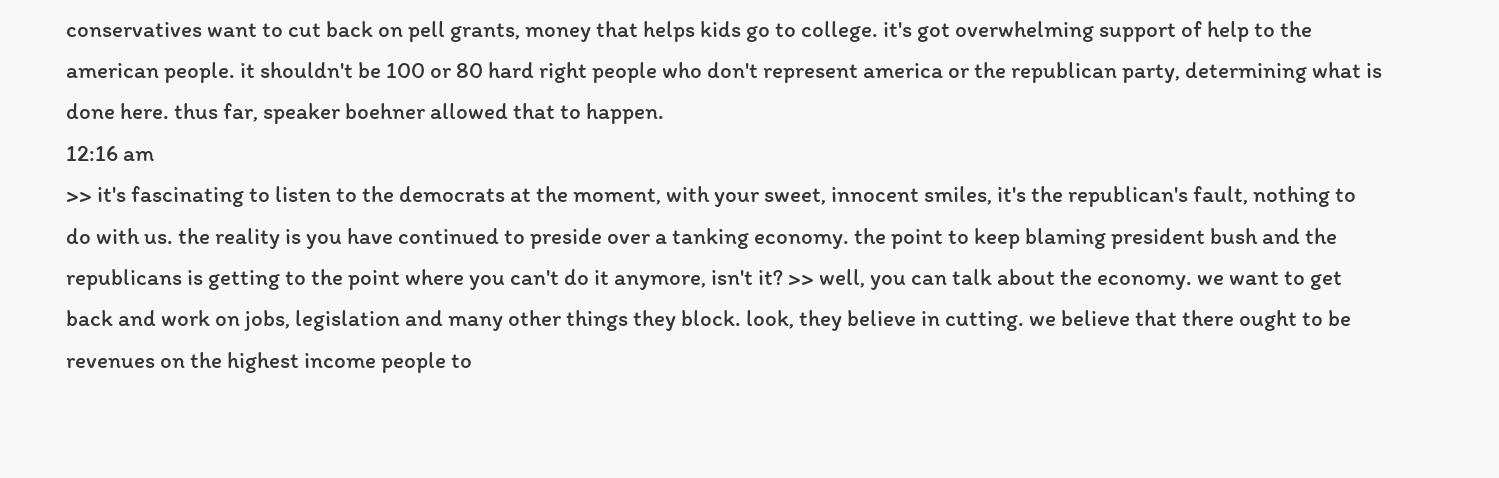conservatives want to cut back on pell grants, money that helps kids go to college. it's got overwhelming support of help to the american people. it shouldn't be 100 or 80 hard right people who don't represent america or the republican party, determining what is done here. thus far, speaker boehner allowed that to happen.
12:16 am
>> it's fascinating to listen to the democrats at the moment, with your sweet, innocent smiles, it's the republican's fault, nothing to do with us. the reality is you have continued to preside over a tanking economy. the point to keep blaming president bush and the republicans is getting to the point where you can't do it anymore, isn't it? >> well, you can talk about the economy. we want to get back and work on jobs, legislation and many other things they block. look, they believe in cutting. we believe that there ought to be revenues on the highest income people to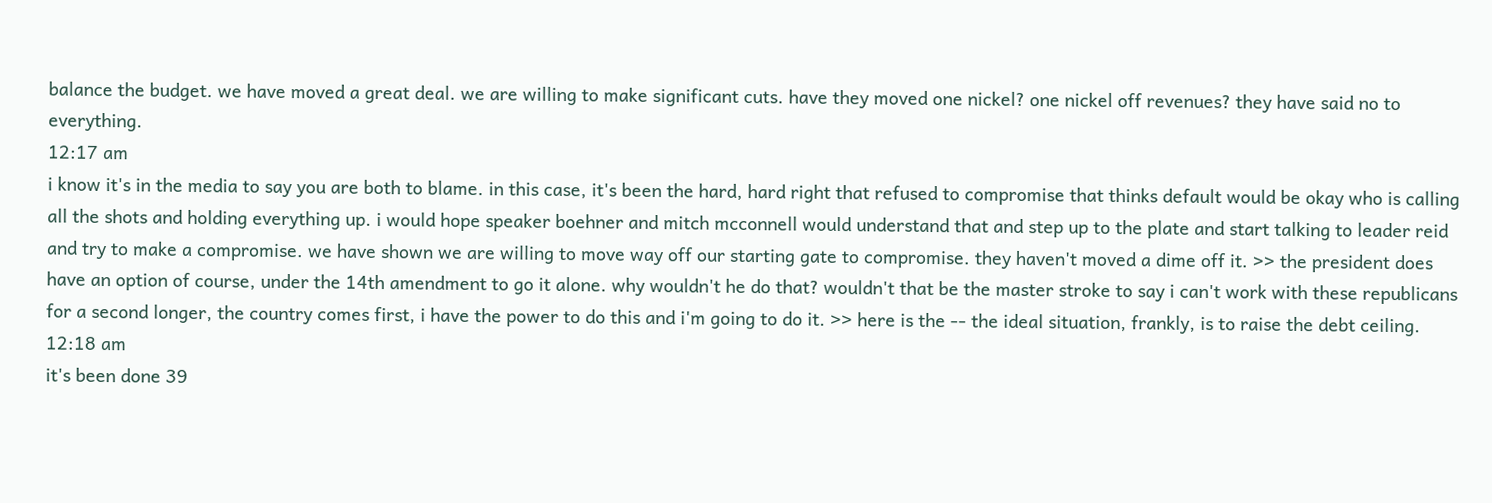balance the budget. we have moved a great deal. we are willing to make significant cuts. have they moved one nickel? one nickel off revenues? they have said no to everything.
12:17 am
i know it's in the media to say you are both to blame. in this case, it's been the hard, hard right that refused to compromise that thinks default would be okay who is calling all the shots and holding everything up. i would hope speaker boehner and mitch mcconnell would understand that and step up to the plate and start talking to leader reid and try to make a compromise. we have shown we are willing to move way off our starting gate to compromise. they haven't moved a dime off it. >> the president does have an option of course, under the 14th amendment to go it alone. why wouldn't he do that? wouldn't that be the master stroke to say i can't work with these republicans for a second longer, the country comes first, i have the power to do this and i'm going to do it. >> here is the -- the ideal situation, frankly, is to raise the debt ceiling.
12:18 am
it's been done 39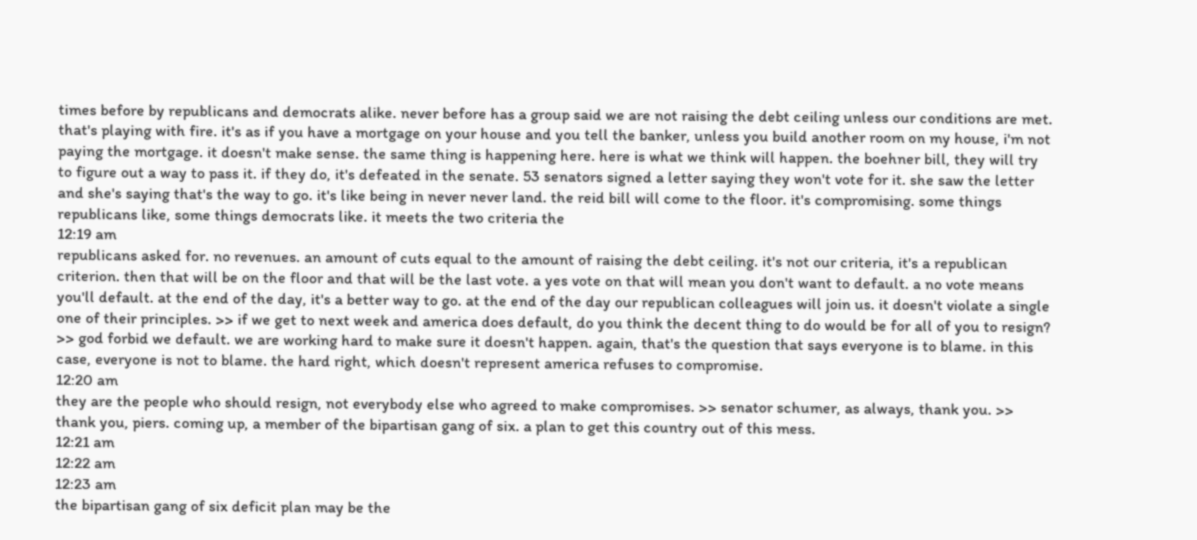times before by republicans and democrats alike. never before has a group said we are not raising the debt ceiling unless our conditions are met. that's playing with fire. it's as if you have a mortgage on your house and you tell the banker, unless you build another room on my house, i'm not paying the mortgage. it doesn't make sense. the same thing is happening here. here is what we think will happen. the boehner bill, they will try to figure out a way to pass it. if they do, it's defeated in the senate. 53 senators signed a letter saying they won't vote for it. she saw the letter and she's saying that's the way to go. it's like being in never never land. the reid bill will come to the floor. it's compromising. some things republicans like, some things democrats like. it meets the two criteria the
12:19 am
republicans asked for. no revenues. an amount of cuts equal to the amount of raising the debt ceiling. it's not our criteria, it's a republican criterion. then that will be on the floor and that will be the last vote. a yes vote on that will mean you don't want to default. a no vote means you'll default. at the end of the day, it's a better way to go. at the end of the day our republican colleagues will join us. it doesn't violate a single one of their principles. >> if we get to next week and america does default, do you think the decent thing to do would be for all of you to resign? >> god forbid we default. we are working hard to make sure it doesn't happen. again, that's the question that says everyone is to blame. in this case, everyone is not to blame. the hard right, which doesn't represent america refuses to compromise.
12:20 am
they are the people who should resign, not everybody else who agreed to make compromises. >> senator schumer, as always, thank you. >> thank you, piers. coming up, a member of the bipartisan gang of six. a plan to get this country out of this mess.
12:21 am
12:22 am
12:23 am
the bipartisan gang of six deficit plan may be the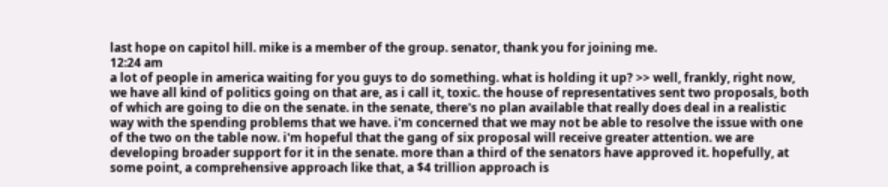last hope on capitol hill. mike is a member of the group. senator, thank you for joining me.
12:24 am
a lot of people in america waiting for you guys to do something. what is holding it up? >> well, frankly, right now, we have all kind of politics going on that are, as i call it, toxic. the house of representatives sent two proposals, both of which are going to die on the senate. in the senate, there's no plan available that really does deal in a realistic way with the spending problems that we have. i'm concerned that we may not be able to resolve the issue with one of the two on the table now. i'm hopeful that the gang of six proposal will receive greater attention. we are developing broader support for it in the senate. more than a third of the senators have approved it. hopefully, at some point, a comprehensive approach like that, a $4 trillion approach is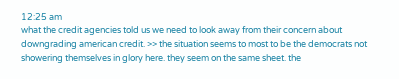12:25 am
what the credit agencies told us we need to look away from their concern about downgrading american credit. >> the situation seems to most to be the democrats not showering themselves in glory here. they seem on the same sheet. the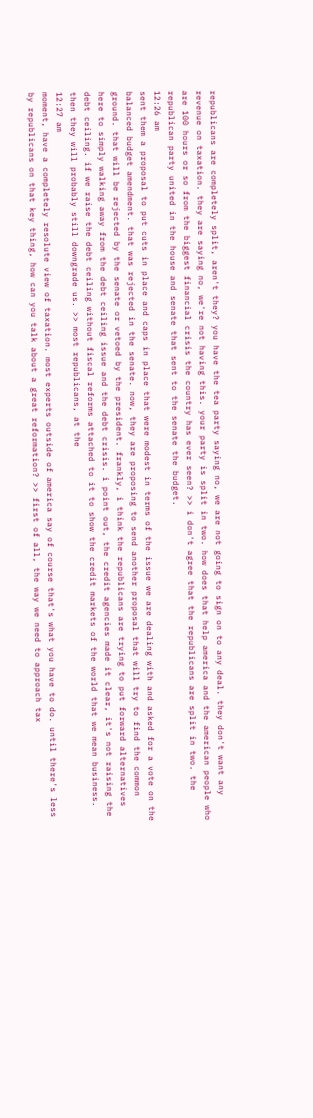republicans are completely split, aren't they? you have the tea party saying no, we are not going to sign on to any deal. they don't want any revenue on taxation. they are saying no, we're not having this. your party is split in two. how does that help america and the american people who are 100 hours or so from the biggest financial crisis the country has ever seen? >> i don't agree that the republicans are split in two. the republican party united in the house and senate that sent to the senate the budget.
12:26 am
sent them a proposal to put cuts in place and caps in place that were modest in terms of the issue we are dealing with and asked for a vote on the balanced budget amendment. that was rejected in the senate. now, they are proposing to send another proposal that will try to find the common ground. that will be rejected by the senate or vetoed by the president. frankly, i think the republicans are trying to put forward alternatives here to simply walking away from the debt ceiling issue and the debt crisis. i point out, the credit agencies made it clear, it's not raising the debt ceiling. if we raise the debt ceiling without fiscal reforms attached to it to show the credit markets of the world that we mean business. then they will probably still downgrade us. >> most republicans, at the
12:27 am
moment, have a completely resolute view of taxation. most experts outside of america say of course that's what you have to do. until there's less by republicans on that key thing, how can you talk about a great reformation? >> first of all, the way we need to approach tax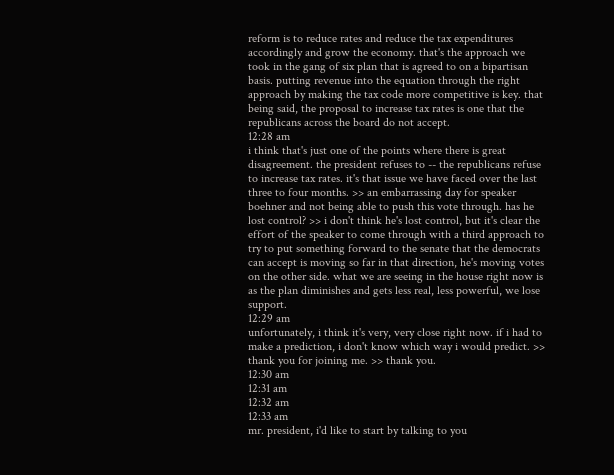reform is to reduce rates and reduce the tax expenditures accordingly and grow the economy. that's the approach we took in the gang of six plan that is agreed to on a bipartisan basis. putting revenue into the equation through the right approach by making the tax code more competitive is key. that being said, the proposal to increase tax rates is one that the republicans across the board do not accept.
12:28 am
i think that's just one of the points where there is great disagreement. the president refuses to -- the republicans refuse to increase tax rates. it's that issue we have faced over the last three to four months. >> an embarrassing day for speaker boehner and not being able to push this vote through. has he lost control? >> i don't think he's lost control, but it's clear the effort of the speaker to come through with a third approach to try to put something forward to the senate that the democrats can accept is moving so far in that direction, he's moving votes on the other side. what we are seeing in the house right now is as the plan diminishes and gets less real, less powerful, we lose support.
12:29 am
unfortunately, i think it's very, very close right now. if i had to make a prediction, i don't know which way i would predict. >> thank you for joining me. >> thank you.
12:30 am
12:31 am
12:32 am
12:33 am
mr. president, i'd like to start by talking to you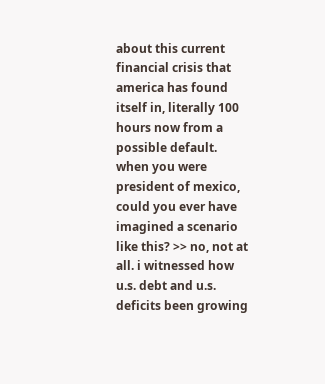about this current financial crisis that america has found itself in, literally 100 hours now from a possible default. when you were president of mexico, could you ever have imagined a scenario like this? >> no, not at all. i witnessed how u.s. debt and u.s. deficits been growing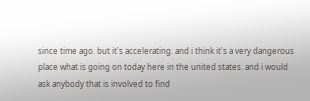since time ago. but it's accelerating. and i think it's a very dangerous place what is going on today here in the united states. and i would ask anybody that is involved to find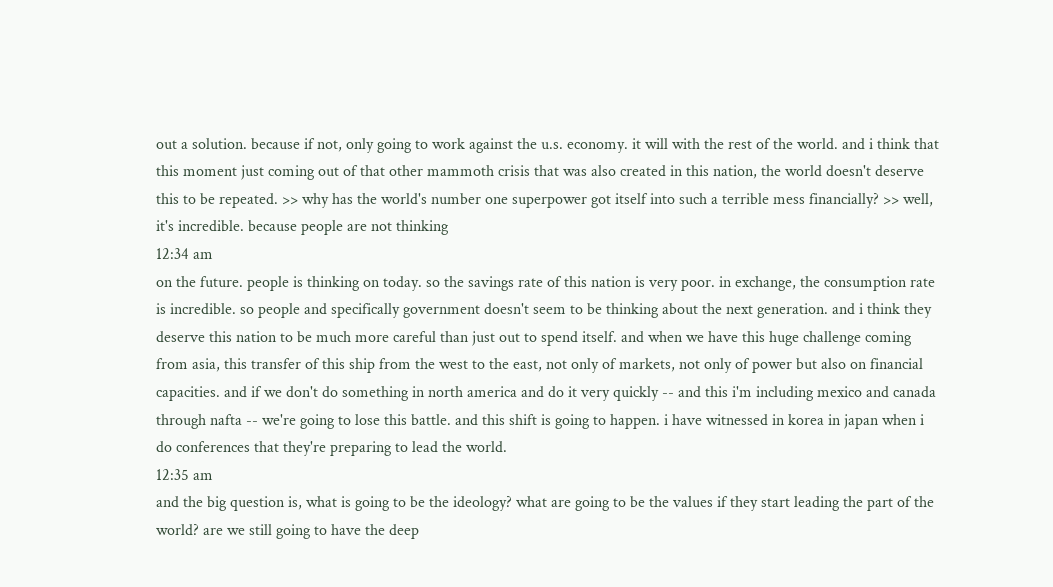out a solution. because if not, only going to work against the u.s. economy. it will with the rest of the world. and i think that this moment just coming out of that other mammoth crisis that was also created in this nation, the world doesn't deserve this to be repeated. >> why has the world's number one superpower got itself into such a terrible mess financially? >> well, it's incredible. because people are not thinking
12:34 am
on the future. people is thinking on today. so the savings rate of this nation is very poor. in exchange, the consumption rate is incredible. so people and specifically government doesn't seem to be thinking about the next generation. and i think they deserve this nation to be much more careful than just out to spend itself. and when we have this huge challenge coming from asia, this transfer of this ship from the west to the east, not only of markets, not only of power but also on financial capacities. and if we don't do something in north america and do it very quickly -- and this i'm including mexico and canada through nafta -- we're going to lose this battle. and this shift is going to happen. i have witnessed in korea in japan when i do conferences that they're preparing to lead the world.
12:35 am
and the big question is, what is going to be the ideology? what are going to be the values if they start leading the part of the world? are we still going to have the deep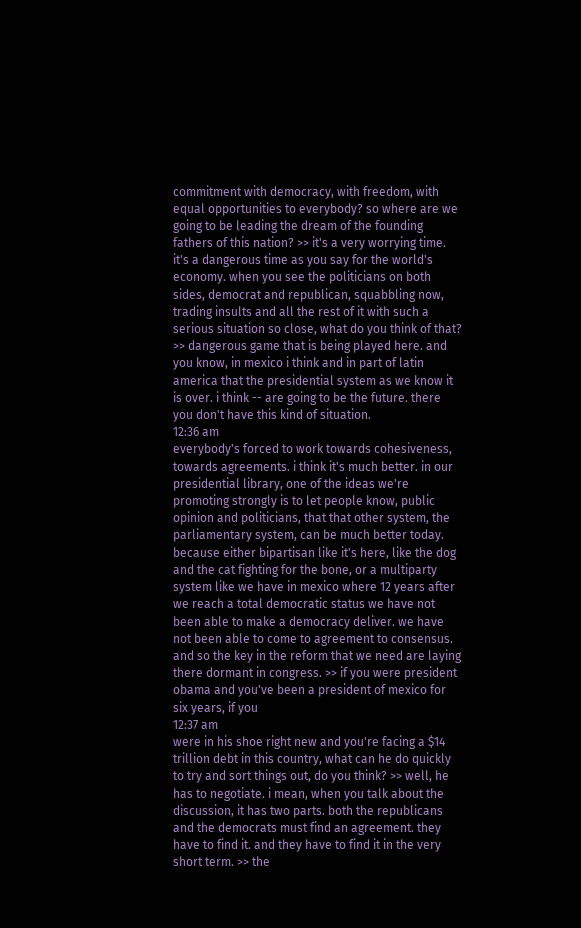commitment with democracy, with freedom, with equal opportunities to everybody? so where are we going to be leading the dream of the founding fathers of this nation? >> it's a very worrying time. it's a dangerous time as you say for the world's economy. when you see the politicians on both sides, democrat and republican, squabbling now, trading insults and all the rest of it with such a serious situation so close, what do you think of that? >> dangerous game that is being played here. and you know, in mexico i think and in part of latin america that the presidential system as we know it is over. i think -- are going to be the future. there you don't have this kind of situation.
12:36 am
everybody's forced to work towards cohesiveness, towards agreements. i think it's much better. in our presidential library, one of the ideas we're promoting strongly is to let people know, public opinion and politicians, that that other system, the parliamentary system, can be much better today. because either bipartisan like it's here, like the dog and the cat fighting for the bone, or a multiparty system like we have in mexico where 12 years after we reach a total democratic status we have not been able to make a democracy deliver. we have not been able to come to agreement to consensus. and so the key in the reform that we need are laying there dormant in congress. >> if you were president obama and you've been a president of mexico for six years, if you
12:37 am
were in his shoe right new and you're facing a $14 trillion debt in this country, what can he do quickly to try and sort things out, do you think? >> well, he has to negotiate. i mean, when you talk about the discussion, it has two parts. both the republicans and the democrats must find an agreement. they have to find it. and they have to find it in the very short term. >> the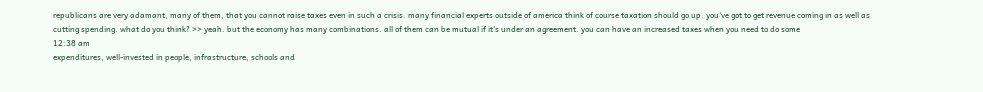republicans are very adamant, many of them, that you cannot raise taxes even in such a crisis. many financial experts outside of america think of course taxation should go up. you've got to get revenue coming in as well as cutting spending. what do you think? >> yeah. but the economy has many combinations. all of them can be mutual if it's under an agreement. you can have an increased taxes when you need to do some
12:38 am
expenditures, well-invested in people, infrastructure, schools and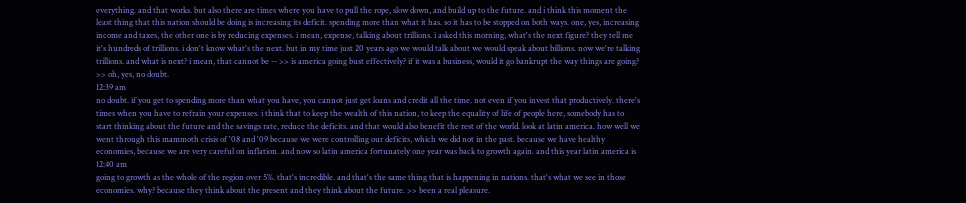everything. and that works. but also there are times where you have to pull the rope, slow down, and build up to the future. and i think this moment the least thing that this nation should be doing is increasing its deficit. spending more than what it has. so it has to be stopped on both ways. one, yes, increasing income and taxes, the other one is by reducing expenses. i mean, expense, talking about trillions. i asked this morning, what's the next figure? they tell me it's hundreds of trillions. i don't know what's the next. but in my time just 20 years ago we would talk about we would speak about billions. now we're talking trillions. and what is next? i mean, that cannot be -- >> is america going bust effectively? if it was a business, would it go bankrupt the way things are going? >> oh, yes, no doubt.
12:39 am
no doubt. if you get to spending more than what you have, you cannot just get loans and credit all the time. not even if you invest that productively. there's times when you have to refrain your expenses. i think that to keep the wealth of this nation, to keep the equality of life of people here, somebody has to start thinking about the future and the savings rate, reduce the deficits. and that would also benefit the rest of the world. look at latin america. how well we went through this mammoth crisis of '08 and '09 because we were controlling our deficits, which we did not in the past. because we have healthy economies, because we are very careful on inflation. and now so latin america fortunately one year was back to growth again. and this year latin america is
12:40 am
going to growth as the whole of the region over 5%. that's incredible. and that's the same thing that is happening in nations. that's what we see in those economies. why? because they think about the present and they think about the future. >> been a real pleasure.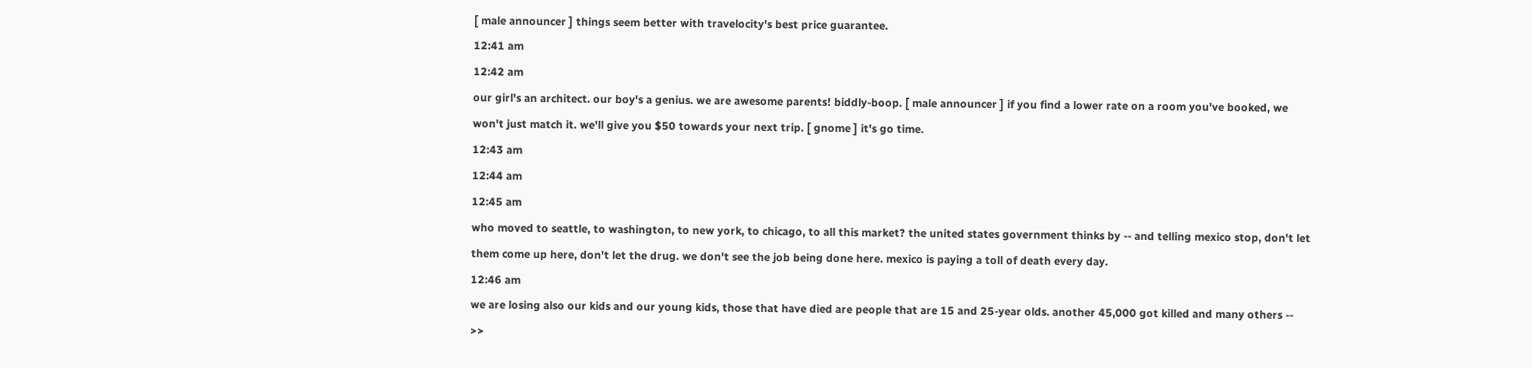[ male announcer ] things seem better with travelocity's best price guarantee.
12:41 am
12:42 am
our girl's an architect. our boy's a genius. we are awesome parents! biddly-boop. [ male announcer ] if you find a lower rate on a room you've booked, we won't just match it. we'll give you $50 towards your next trip. [ gnome ] it's go time.
12:43 am
12:44 am
12:45 am
who moved to seattle, to washington, to new york, to chicago, to all this market? the united states government thinks by -- and telling mexico stop, don't let them come up here, don't let the drug. we don't see the job being done here. mexico is paying a toll of death every day.
12:46 am
we are losing also our kids and our young kids, those that have died are people that are 15 and 25-year olds. another 45,000 got killed and many others -- >>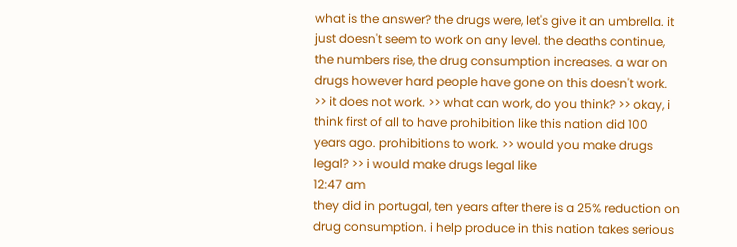what is the answer? the drugs were, let's give it an umbrella. it just doesn't seem to work on any level. the deaths continue, the numbers rise, the drug consumption increases. a war on drugs however hard people have gone on this doesn't work. >> it does not work. >> what can work, do you think? >> okay, i think first of all to have prohibition like this nation did 100 years ago. prohibitions to work. >> would you make drugs legal? >> i would make drugs legal like
12:47 am
they did in portugal, ten years after there is a 25% reduction on drug consumption. i help produce in this nation takes serious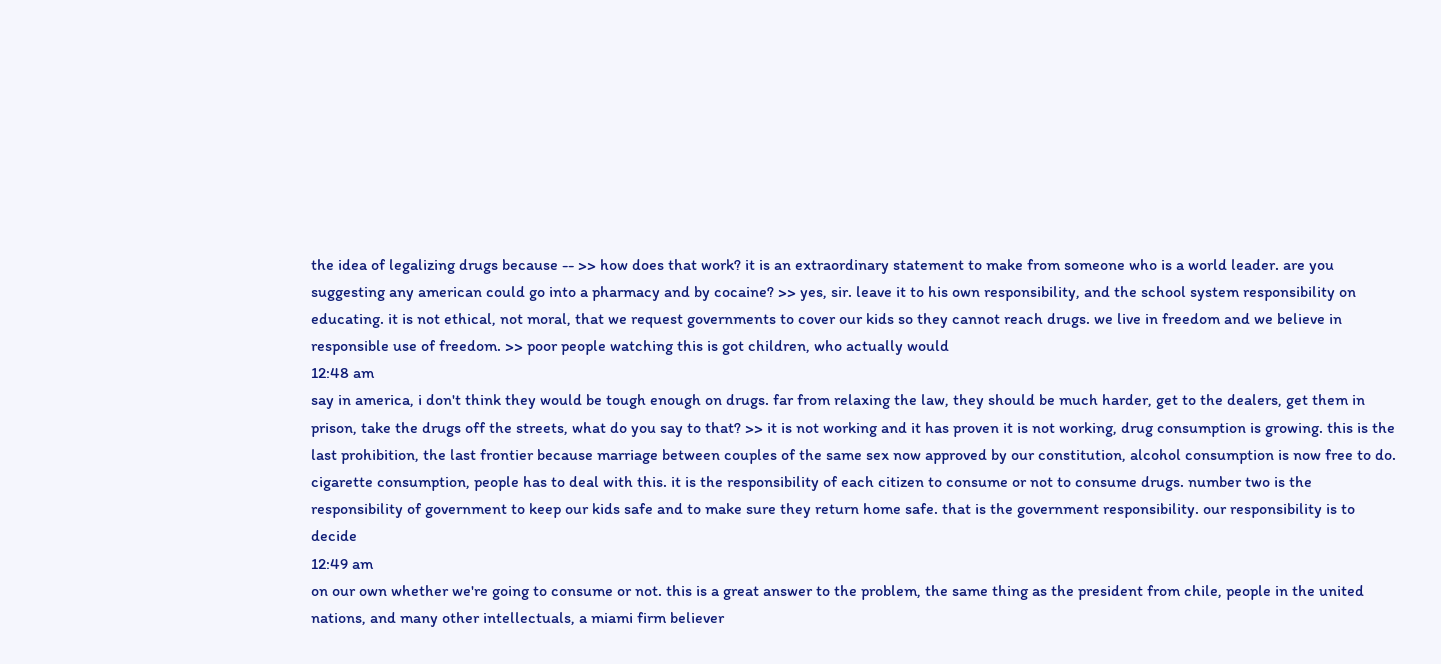the idea of legalizing drugs because -- >> how does that work? it is an extraordinary statement to make from someone who is a world leader. are you suggesting any american could go into a pharmacy and by cocaine? >> yes, sir. leave it to his own responsibility, and the school system responsibility on educating. it is not ethical, not moral, that we request governments to cover our kids so they cannot reach drugs. we live in freedom and we believe in responsible use of freedom. >> poor people watching this is got children, who actually would
12:48 am
say in america, i don't think they would be tough enough on drugs. far from relaxing the law, they should be much harder, get to the dealers, get them in prison, take the drugs off the streets, what do you say to that? >> it is not working and it has proven it is not working, drug consumption is growing. this is the last prohibition, the last frontier because marriage between couples of the same sex now approved by our constitution, alcohol consumption is now free to do. cigarette consumption, people has to deal with this. it is the responsibility of each citizen to consume or not to consume drugs. number two is the responsibility of government to keep our kids safe and to make sure they return home safe. that is the government responsibility. our responsibility is to decide
12:49 am
on our own whether we're going to consume or not. this is a great answer to the problem, the same thing as the president from chile, people in the united nations, and many other intellectuals, a miami firm believer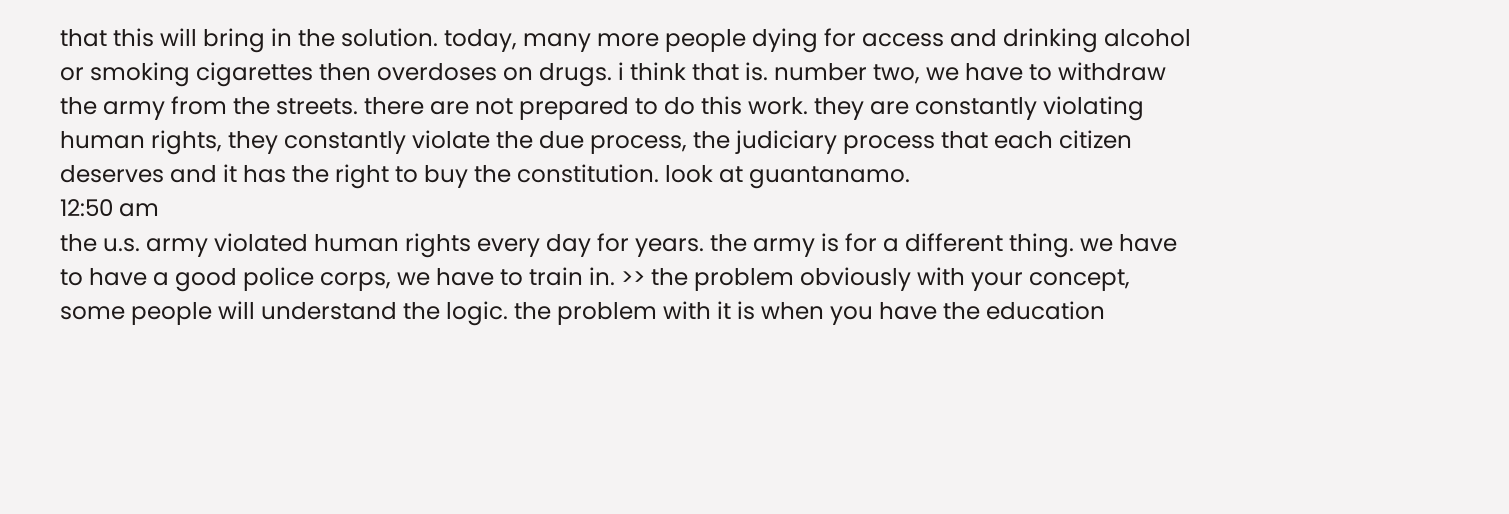that this will bring in the solution. today, many more people dying for access and drinking alcohol or smoking cigarettes then overdoses on drugs. i think that is. number two, we have to withdraw the army from the streets. there are not prepared to do this work. they are constantly violating human rights, they constantly violate the due process, the judiciary process that each citizen deserves and it has the right to buy the constitution. look at guantanamo.
12:50 am
the u.s. army violated human rights every day for years. the army is for a different thing. we have to have a good police corps, we have to train in. >> the problem obviously with your concept, some people will understand the logic. the problem with it is when you have the education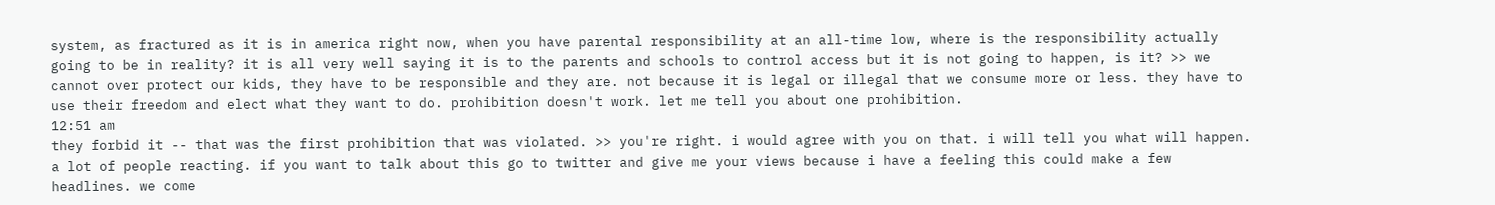system, as fractured as it is in america right now, when you have parental responsibility at an all-time low, where is the responsibility actually going to be in reality? it is all very well saying it is to the parents and schools to control access but it is not going to happen, is it? >> we cannot over protect our kids, they have to be responsible and they are. not because it is legal or illegal that we consume more or less. they have to use their freedom and elect what they want to do. prohibition doesn't work. let me tell you about one prohibition.
12:51 am
they forbid it -- that was the first prohibition that was violated. >> you're right. i would agree with you on that. i will tell you what will happen. a lot of people reacting. if you want to talk about this go to twitter and give me your views because i have a feeling this could make a few headlines. we come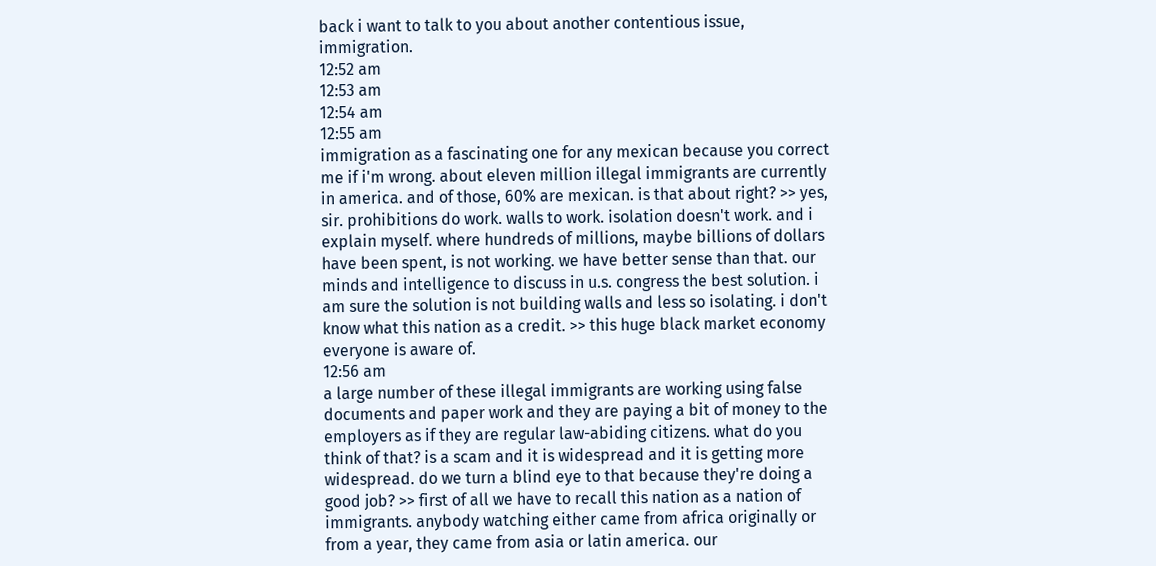back i want to talk to you about another contentious issue, immigration.
12:52 am
12:53 am
12:54 am
12:55 am
immigration as a fascinating one for any mexican because you correct me if i'm wrong. about eleven million illegal immigrants are currently in america. and of those, 60% are mexican. is that about right? >> yes, sir. prohibitions do work. walls to work. isolation doesn't work. and i explain myself. where hundreds of millions, maybe billions of dollars have been spent, is not working. we have better sense than that. our minds and intelligence to discuss in u.s. congress the best solution. i am sure the solution is not building walls and less so isolating. i don't know what this nation as a credit. >> this huge black market economy everyone is aware of.
12:56 am
a large number of these illegal immigrants are working using false documents and paper work and they are paying a bit of money to the employers as if they are regular law-abiding citizens. what do you think of that? is a scam and it is widespread and it is getting more widespread. do we turn a blind eye to that because they're doing a good job? >> first of all we have to recall this nation as a nation of immigrants. anybody watching either came from africa originally or from a year, they came from asia or latin america. our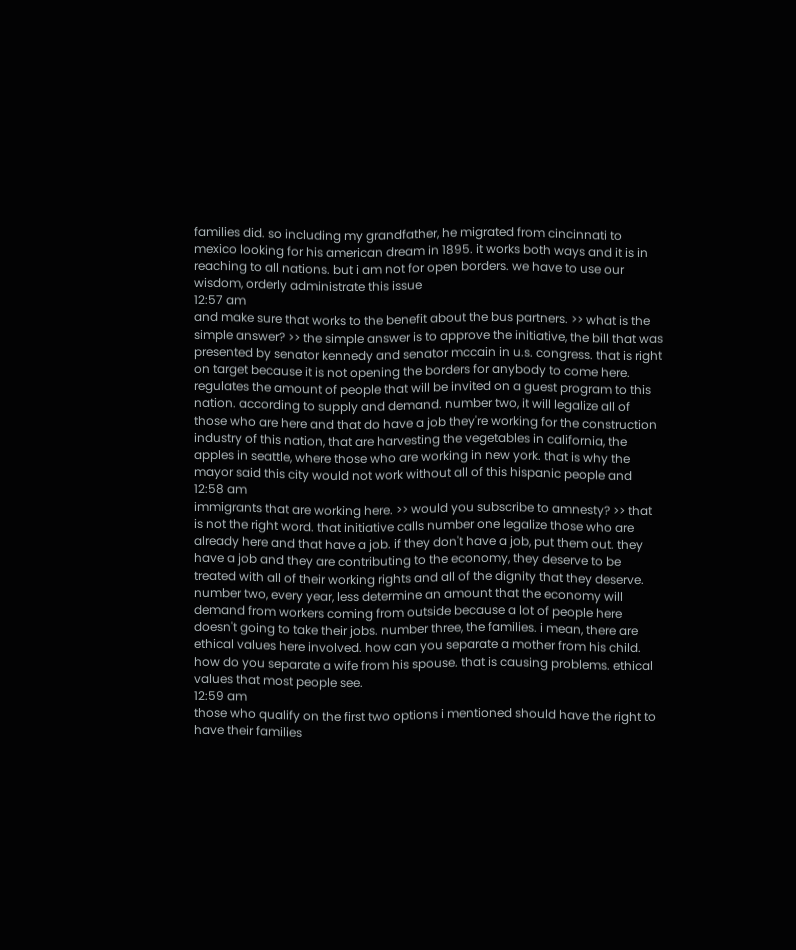families did. so including my grandfather, he migrated from cincinnati to mexico looking for his american dream in 1895. it works both ways and it is in reaching to all nations. but i am not for open borders. we have to use our wisdom, orderly administrate this issue
12:57 am
and make sure that works to the benefit about the bus partners. >> what is the simple answer? >> the simple answer is to approve the initiative, the bill that was presented by senator kennedy and senator mccain in u.s. congress. that is right on target because it is not opening the borders for anybody to come here. regulates the amount of people that will be invited on a guest program to this nation. according to supply and demand. number two, it will legalize all of those who are here and that do have a job they're working for the construction industry of this nation, that are harvesting the vegetables in california, the apples in seattle, where those who are working in new york. that is why the mayor said this city would not work without all of this hispanic people and
12:58 am
immigrants that are working here. >> would you subscribe to amnesty? >> that is not the right word. that initiative calls number one legalize those who are already here and that have a job. if they don't have a job, put them out. they have a job and they are contributing to the economy, they deserve to be treated with all of their working rights and all of the dignity that they deserve. number two, every year, less determine an amount that the economy will demand from workers coming from outside because a lot of people here doesn't going to take their jobs. number three, the families. i mean, there are ethical values here involved. how can you separate a mother from his child. how do you separate a wife from his spouse. that is causing problems. ethical values that most people see.
12:59 am
those who qualify on the first two options i mentioned should have the right to have their families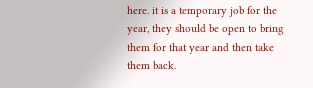here. it is a temporary job for the year, they should be open to bring them for that year and then take them back.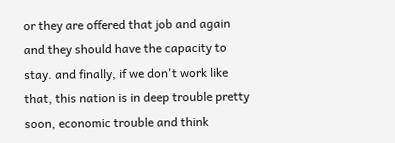or they are offered that job and again and they should have the capacity to stay. and finally, if we don't work like that, this nation is in deep trouble pretty soon, economic trouble and think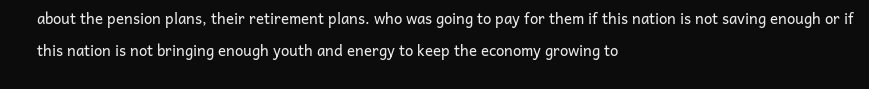about the pension plans, their retirement plans. who was going to pay for them if this nation is not saving enough or if this nation is not bringing enough youth and energy to keep the economy growing to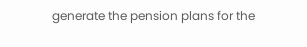generate the pension plans for the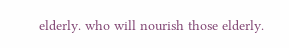elderly. who will nourish those elderly.